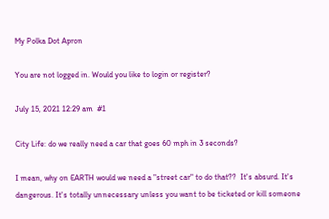My Polka Dot Apron

You are not logged in. Would you like to login or register?

July 15, 2021 12:29 am  #1

City Life: do we really need a car that goes 60 mph in 3 seconds?

I mean, why on EARTH would we need a "street car" to do that??  It's absurd. It's dangerous. It's totally unnecessary unless you want to be ticketed or kill someone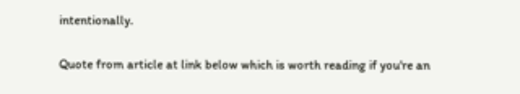intentionally.

Quote from article at link below which is worth reading if you're an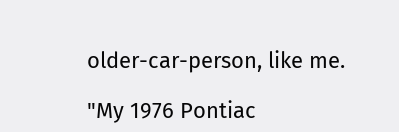older-car-person, like me.

"My 1976 Pontiac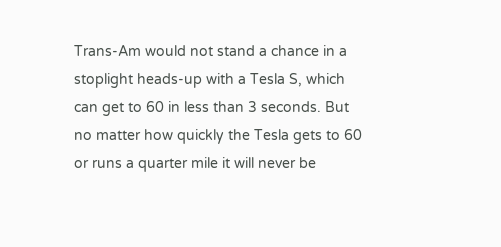Trans-Am would not stand a chance in a stoplight heads-up with a Tesla S, which can get to 60 in less than 3 seconds. But no matter how quickly the Tesla gets to 60 or runs a quarter mile it will never be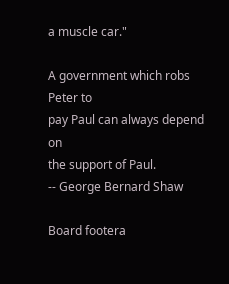a muscle car."

A government which robs Peter to
pay Paul can always depend on
the support of Paul.
-- George Bernard Shaw

Board footera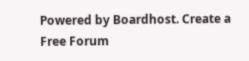Powered by Boardhost. Create a Free Forum